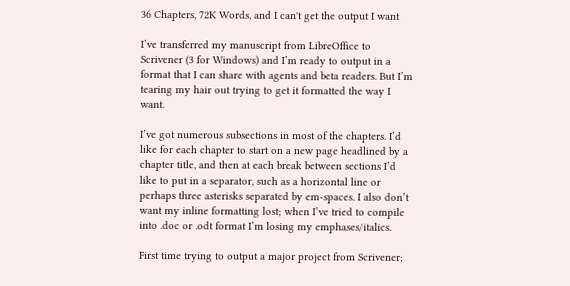36 Chapters, 72K Words, and I can't get the output I want

I’ve transferred my manuscript from LibreOffice to Scrivener (3 for Windows) and I’m ready to output in a format that I can share with agents and beta readers. But I’m tearing my hair out trying to get it formatted the way I want.

I’ve got numerous subsections in most of the chapters. I’d like for each chapter to start on a new page headlined by a chapter title, and then at each break between sections I’d like to put in a separator, such as a horizontal line or perhaps three asterisks separated by em-spaces. I also don’t want my inline formatting lost; when I’ve tried to compile into .doc or .odt format I’m losing my emphases/italics.

First time trying to output a major project from Scrivener;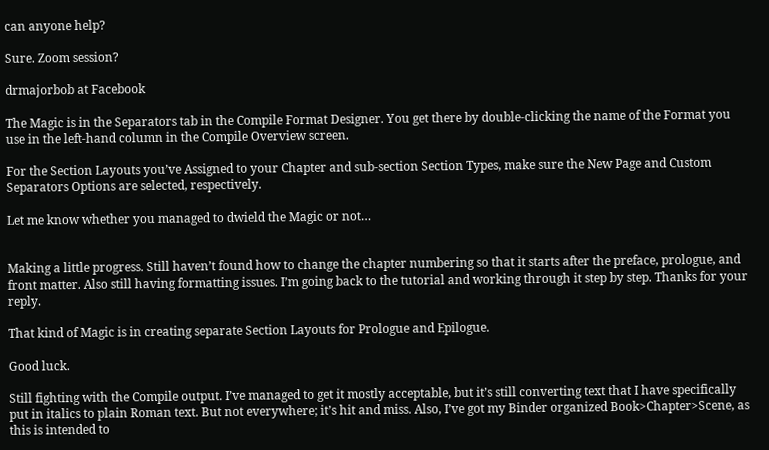can anyone help?

Sure. Zoom session?

drmajorbob at Facebook

The Magic is in the Separators tab in the Compile Format Designer. You get there by double-clicking the name of the Format you use in the left-hand column in the Compile Overview screen.

For the Section Layouts you’ve Assigned to your Chapter and sub-section Section Types, make sure the New Page and Custom Separators Options are selected, respectively.

Let me know whether you managed to dwield the Magic or not…


Making a little progress. Still haven’t found how to change the chapter numbering so that it starts after the preface, prologue, and front matter. Also still having formatting issues. I’m going back to the tutorial and working through it step by step. Thanks for your reply.

That kind of Magic is in creating separate Section Layouts for Prologue and Epilogue.

Good luck.

Still fighting with the Compile output. I’ve managed to get it mostly acceptable, but it’s still converting text that I have specifically put in italics to plain Roman text. But not everywhere; it’s hit and miss. Also, I’ve got my Binder organized Book>Chapter>Scene, as this is intended to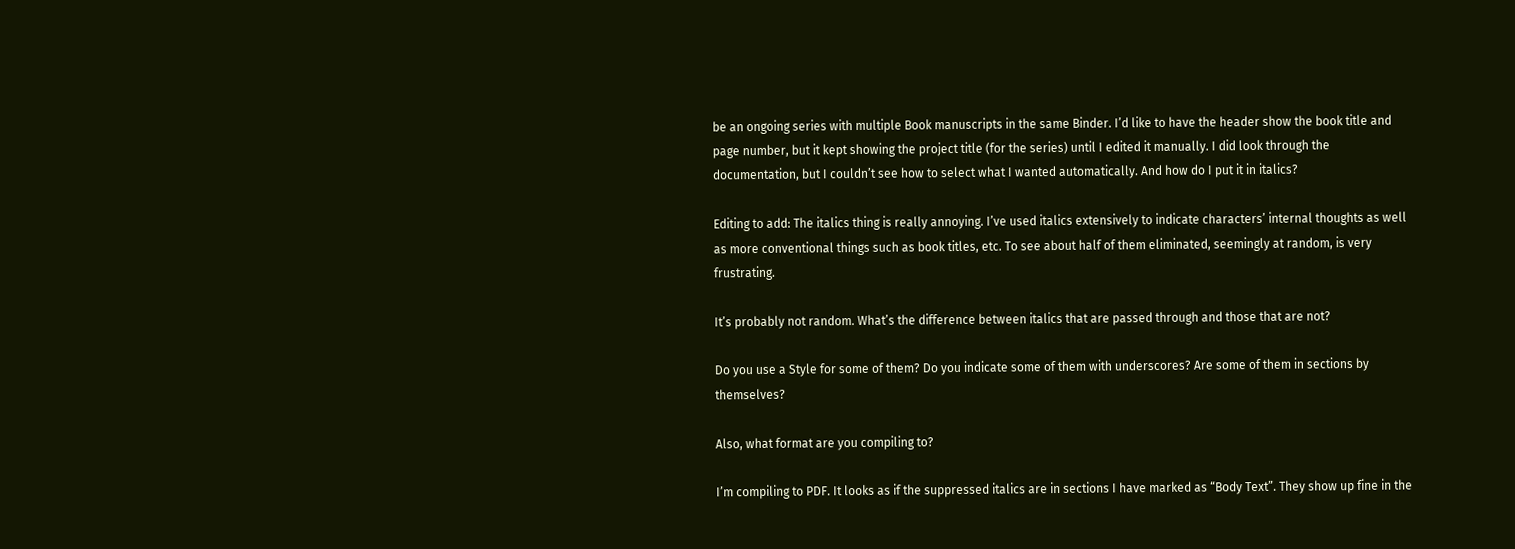be an ongoing series with multiple Book manuscripts in the same Binder. I’d like to have the header show the book title and page number, but it kept showing the project title (for the series) until I edited it manually. I did look through the documentation, but I couldn’t see how to select what I wanted automatically. And how do I put it in italics?

Editing to add: The italics thing is really annoying. I’ve used italics extensively to indicate characters’ internal thoughts as well as more conventional things such as book titles, etc. To see about half of them eliminated, seemingly at random, is very frustrating.

It’s probably not random. What’s the difference between italics that are passed through and those that are not?

Do you use a Style for some of them? Do you indicate some of them with underscores? Are some of them in sections by themselves?

Also, what format are you compiling to?

I’m compiling to PDF. It looks as if the suppressed italics are in sections I have marked as “Body Text”. They show up fine in the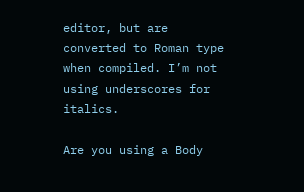editor, but are converted to Roman type when compiled. I’m not using underscores for italics.

Are you using a Body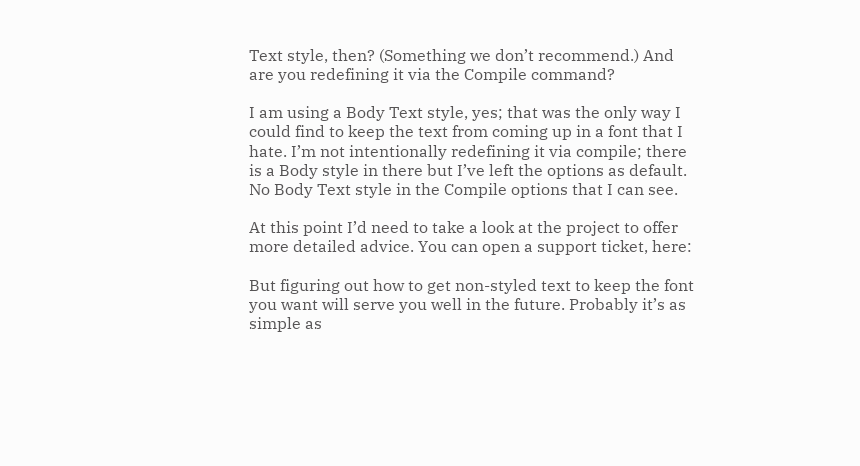Text style, then? (Something we don’t recommend.) And are you redefining it via the Compile command?

I am using a Body Text style, yes; that was the only way I could find to keep the text from coming up in a font that I hate. I’m not intentionally redefining it via compile; there is a Body style in there but I’ve left the options as default. No Body Text style in the Compile options that I can see.

At this point I’d need to take a look at the project to offer more detailed advice. You can open a support ticket, here:

But figuring out how to get non-styled text to keep the font you want will serve you well in the future. Probably it’s as simple as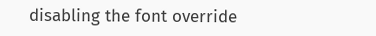disabling the font override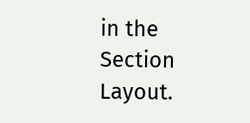in the Section Layout.